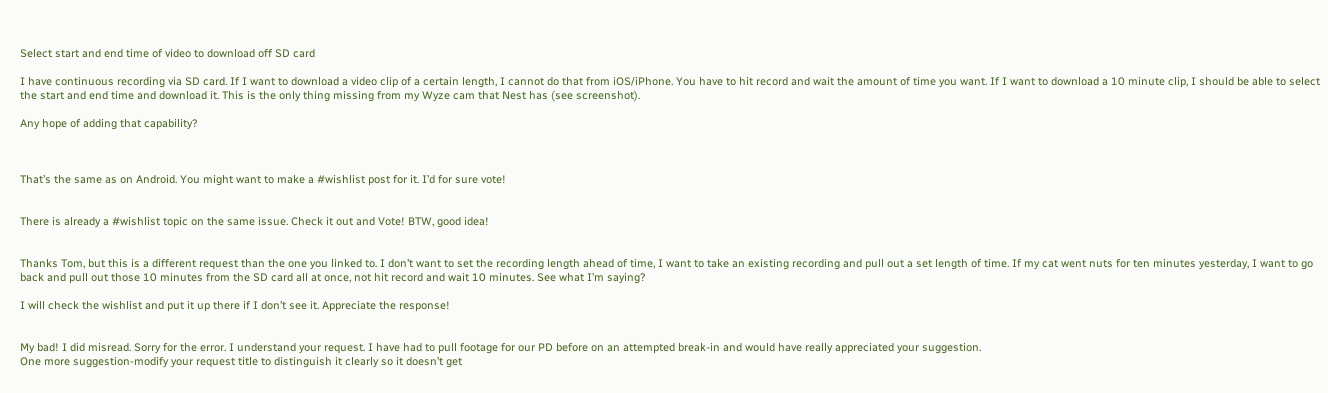Select start and end time of video to download off SD card

I have continuous recording via SD card. If I want to download a video clip of a certain length, I cannot do that from iOS/iPhone. You have to hit record and wait the amount of time you want. If I want to download a 10 minute clip, I should be able to select the start and end time and download it. This is the only thing missing from my Wyze cam that Nest has (see screenshot).

Any hope of adding that capability?



That’s the same as on Android. You might want to make a #wishlist post for it. I’d for sure vote!


There is already a #wishlist topic on the same issue. Check it out and Vote! BTW, good idea!


Thanks Tom, but this is a different request than the one you linked to. I don’t want to set the recording length ahead of time, I want to take an existing recording and pull out a set length of time. If my cat went nuts for ten minutes yesterday, I want to go back and pull out those 10 minutes from the SD card all at once, not hit record and wait 10 minutes. See what I’m saying?

I will check the wishlist and put it up there if I don’t see it. Appreciate the response!


My bad! I did misread. Sorry for the error. I understand your request. I have had to pull footage for our PD before on an attempted break-in and would have really appreciated your suggestion.
One more suggestion-modify your request title to distinguish it clearly so it doesn’t get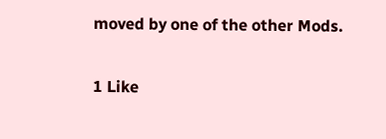moved by one of the other Mods.

1 Like